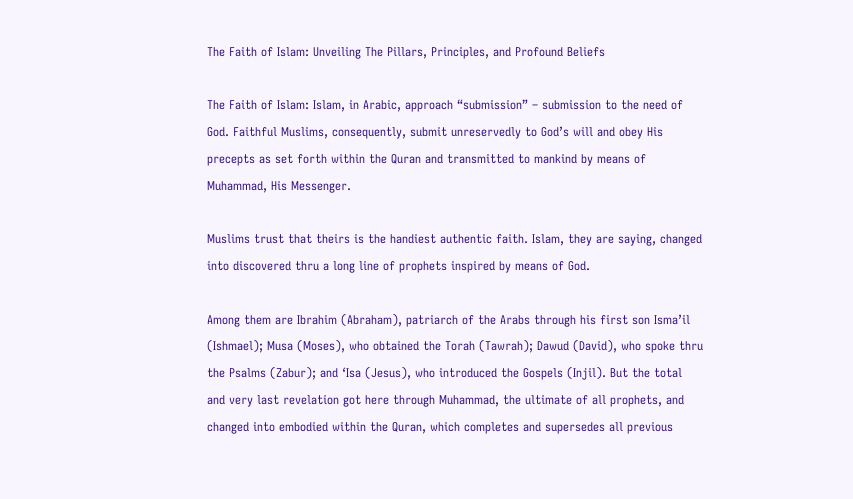The Faith of Islam: Unveiling The Pillars, Principles, and Profound Beliefs

The Faith of Islam: Islam, in Arabic, approach “submission” – submission to the need of God. Faithful Muslims, consequently, submit unreservedly to God’s will and obey His precepts as set forth within the Quran and transmitted to mankind by means of Muhammad, His Messenger.

Muslims trust that theirs is the handiest authentic faith. Islam, they are saying, changed into discovered thru a long line of prophets inspired by means of God.

Among them are Ibrahim (Abraham), patriarch of the Arabs through his first son Isma’il (Ishmael); Musa (Moses), who obtained the Torah (Tawrah); Dawud (David), who spoke thru the Psalms (Zabur); and ‘Isa (Jesus), who introduced the Gospels (Injil). But the total and very last revelation got here through Muhammad, the ultimate of all prophets, and changed into embodied within the Quran, which completes and supersedes all previous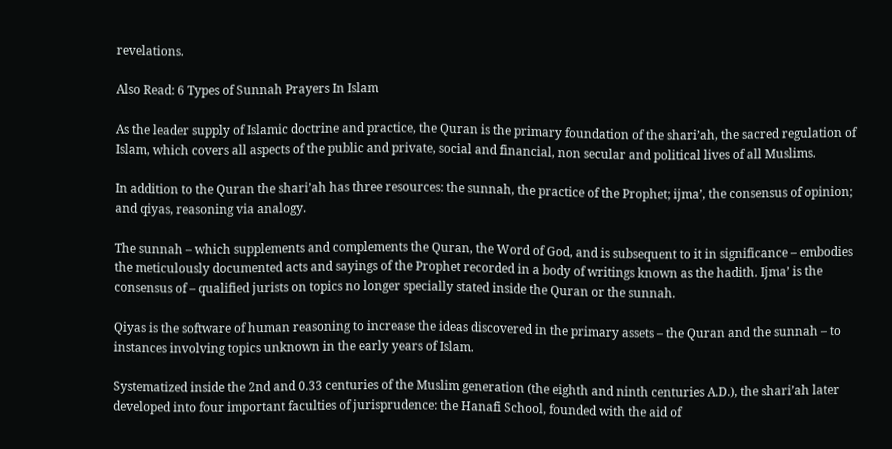revelations.

Also Read: 6 Types of Sunnah Prayers In Islam

As the leader supply of Islamic doctrine and practice, the Quran is the primary foundation of the shari’ah, the sacred regulation of Islam, which covers all aspects of the public and private, social and financial, non secular and political lives of all Muslims.

In addition to the Quran the shari’ah has three resources: the sunnah, the practice of the Prophet; ijma’, the consensus of opinion; and qiyas, reasoning via analogy.

The sunnah – which supplements and complements the Quran, the Word of God, and is subsequent to it in significance – embodies the meticulously documented acts and sayings of the Prophet recorded in a body of writings known as the hadith. Ijma’ is the consensus of – qualified jurists on topics no longer specially stated inside the Quran or the sunnah.

Qiyas is the software of human reasoning to increase the ideas discovered in the primary assets – the Quran and the sunnah – to instances involving topics unknown in the early years of Islam.

Systematized inside the 2nd and 0.33 centuries of the Muslim generation (the eighth and ninth centuries A.D.), the shari’ah later developed into four important faculties of jurisprudence: the Hanafi School, founded with the aid of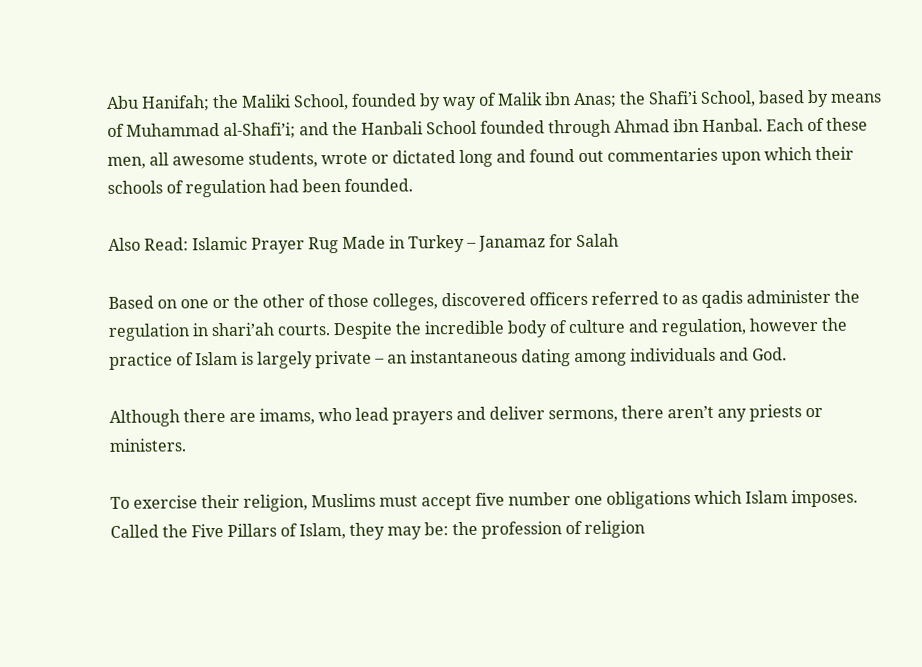Abu Hanifah; the Maliki School, founded by way of Malik ibn Anas; the Shafi’i School, based by means of Muhammad al-Shafi’i; and the Hanbali School founded through Ahmad ibn Hanbal. Each of these men, all awesome students, wrote or dictated long and found out commentaries upon which their schools of regulation had been founded.

Also Read: Islamic Prayer Rug Made in Turkey – Janamaz for Salah

Based on one or the other of those colleges, discovered officers referred to as qadis administer the regulation in shari’ah courts. Despite the incredible body of culture and regulation, however the practice of Islam is largely private – an instantaneous dating among individuals and God.

Although there are imams, who lead prayers and deliver sermons, there aren’t any priests or ministers.

To exercise their religion, Muslims must accept five number one obligations which Islam imposes. Called the Five Pillars of Islam, they may be: the profession of religion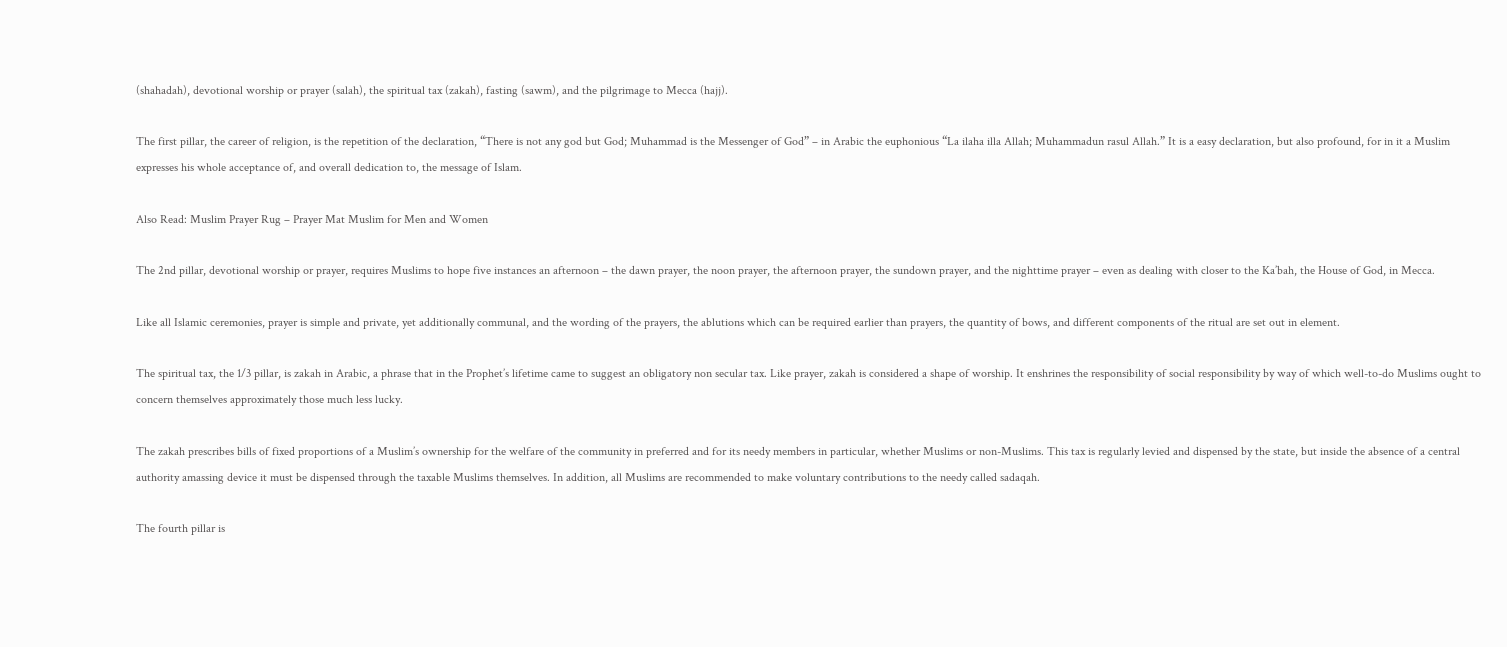(shahadah), devotional worship or prayer (salah), the spiritual tax (zakah), fasting (sawm), and the pilgrimage to Mecca (hajj).

The first pillar, the career of religion, is the repetition of the declaration, “There is not any god but God; Muhammad is the Messenger of God” – in Arabic the euphonious “La ilaha illa Allah; Muhammadun rasul Allah.” It is a easy declaration, but also profound, for in it a Muslim expresses his whole acceptance of, and overall dedication to, the message of Islam.

Also Read: Muslim Prayer Rug – Prayer Mat Muslim for Men and Women

The 2nd pillar, devotional worship or prayer, requires Muslims to hope five instances an afternoon – the dawn prayer, the noon prayer, the afternoon prayer, the sundown prayer, and the nighttime prayer – even as dealing with closer to the Ka’bah, the House of God, in Mecca.

Like all Islamic ceremonies, prayer is simple and private, yet additionally communal, and the wording of the prayers, the ablutions which can be required earlier than prayers, the quantity of bows, and different components of the ritual are set out in element.

The spiritual tax, the 1/3 pillar, is zakah in Arabic, a phrase that in the Prophet’s lifetime came to suggest an obligatory non secular tax. Like prayer, zakah is considered a shape of worship. It enshrines the responsibility of social responsibility by way of which well-to-do Muslims ought to concern themselves approximately those much less lucky.

The zakah prescribes bills of fixed proportions of a Muslim’s ownership for the welfare of the community in preferred and for its needy members in particular, whether Muslims or non-Muslims. This tax is regularly levied and dispensed by the state, but inside the absence of a central authority amassing device it must be dispensed through the taxable Muslims themselves. In addition, all Muslims are recommended to make voluntary contributions to the needy called sadaqah.

The fourth pillar is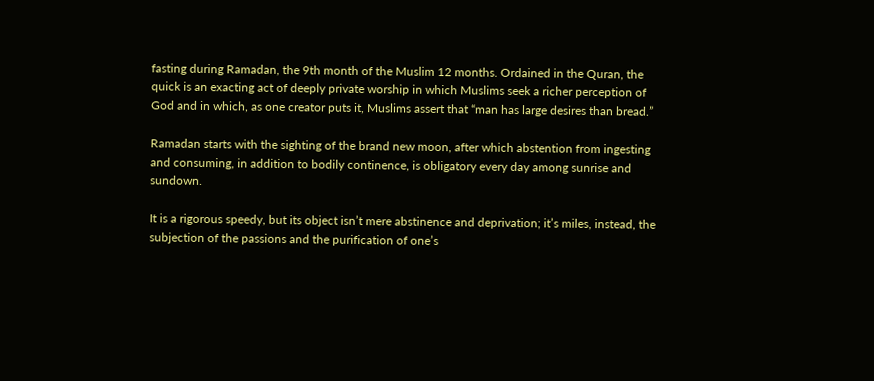fasting during Ramadan, the 9th month of the Muslim 12 months. Ordained in the Quran, the quick is an exacting act of deeply private worship in which Muslims seek a richer perception of God and in which, as one creator puts it, Muslims assert that “man has large desires than bread.”

Ramadan starts with the sighting of the brand new moon, after which abstention from ingesting and consuming, in addition to bodily continence, is obligatory every day among sunrise and sundown.

It is a rigorous speedy, but its object isn’t mere abstinence and deprivation; it’s miles, instead, the subjection of the passions and the purification of one’s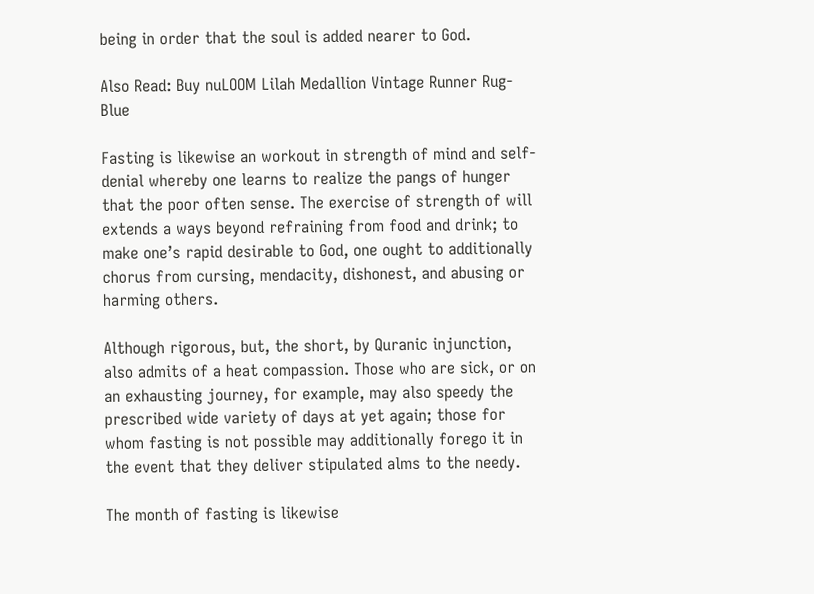being in order that the soul is added nearer to God.

Also Read: Buy nuLOOM Lilah Medallion Vintage Runner Rug- Blue

Fasting is likewise an workout in strength of mind and self-denial whereby one learns to realize the pangs of hunger that the poor often sense. The exercise of strength of will extends a ways beyond refraining from food and drink; to make one’s rapid desirable to God, one ought to additionally chorus from cursing, mendacity, dishonest, and abusing or harming others.

Although rigorous, but, the short, by Quranic injunction, also admits of a heat compassion. Those who are sick, or on an exhausting journey, for example, may also speedy the prescribed wide variety of days at yet again; those for whom fasting is not possible may additionally forego it in the event that they deliver stipulated alms to the needy.

The month of fasting is likewise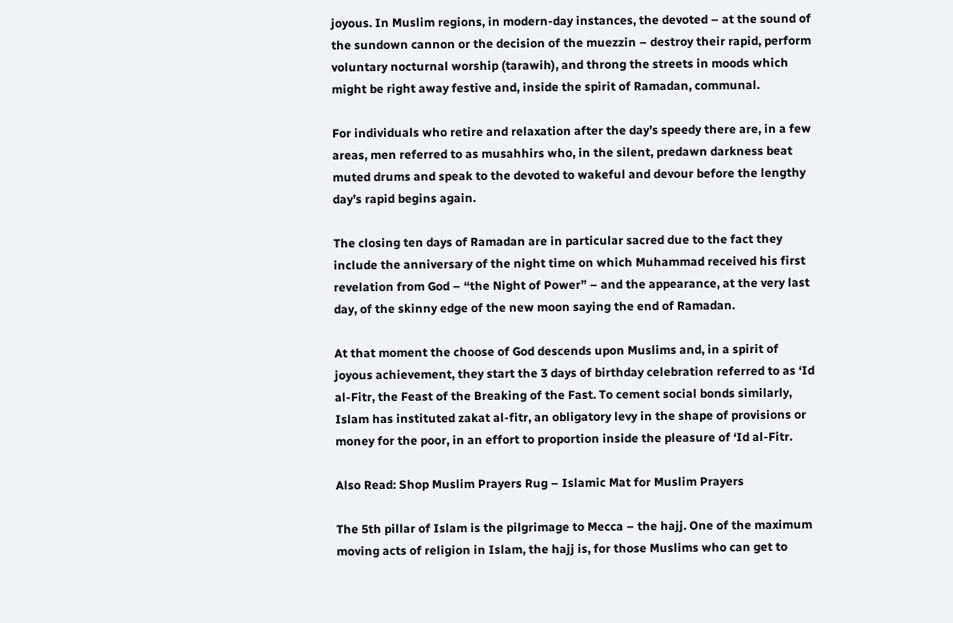joyous. In Muslim regions, in modern-day instances, the devoted – at the sound of the sundown cannon or the decision of the muezzin – destroy their rapid, perform voluntary nocturnal worship (tarawih), and throng the streets in moods which might be right away festive and, inside the spirit of Ramadan, communal.

For individuals who retire and relaxation after the day’s speedy there are, in a few areas, men referred to as musahhirs who, in the silent, predawn darkness beat muted drums and speak to the devoted to wakeful and devour before the lengthy day’s rapid begins again.

The closing ten days of Ramadan are in particular sacred due to the fact they include the anniversary of the night time on which Muhammad received his first revelation from God – “the Night of Power” – and the appearance, at the very last day, of the skinny edge of the new moon saying the end of Ramadan.

At that moment the choose of God descends upon Muslims and, in a spirit of joyous achievement, they start the 3 days of birthday celebration referred to as ‘Id al-Fitr, the Feast of the Breaking of the Fast. To cement social bonds similarly, Islam has instituted zakat al-fitr, an obligatory levy in the shape of provisions or money for the poor, in an effort to proportion inside the pleasure of ‘Id al-Fitr.

Also Read: Shop Muslim Prayers Rug – Islamic Mat for Muslim Prayers

The 5th pillar of Islam is the pilgrimage to Mecca – the hajj. One of the maximum moving acts of religion in Islam, the hajj is, for those Muslims who can get to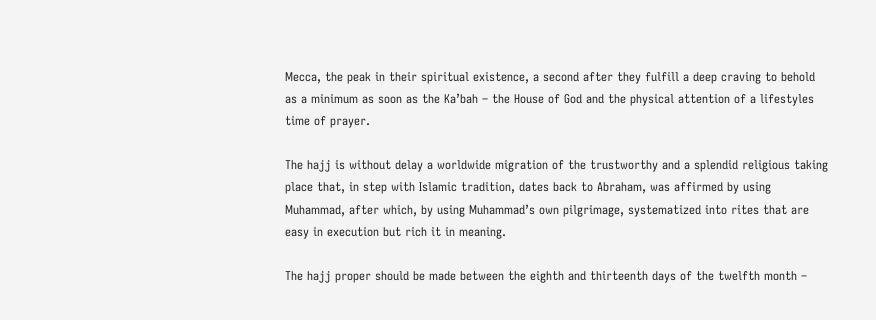Mecca, the peak in their spiritual existence, a second after they fulfill a deep craving to behold as a minimum as soon as the Ka’bah – the House of God and the physical attention of a lifestyles time of prayer.

The hajj is without delay a worldwide migration of the trustworthy and a splendid religious taking place that, in step with Islamic tradition, dates back to Abraham, was affirmed by using Muhammad, after which, by using Muhammad’s own pilgrimage, systematized into rites that are easy in execution but rich it in meaning.

The hajj proper should be made between the eighth and thirteenth days of the twelfth month –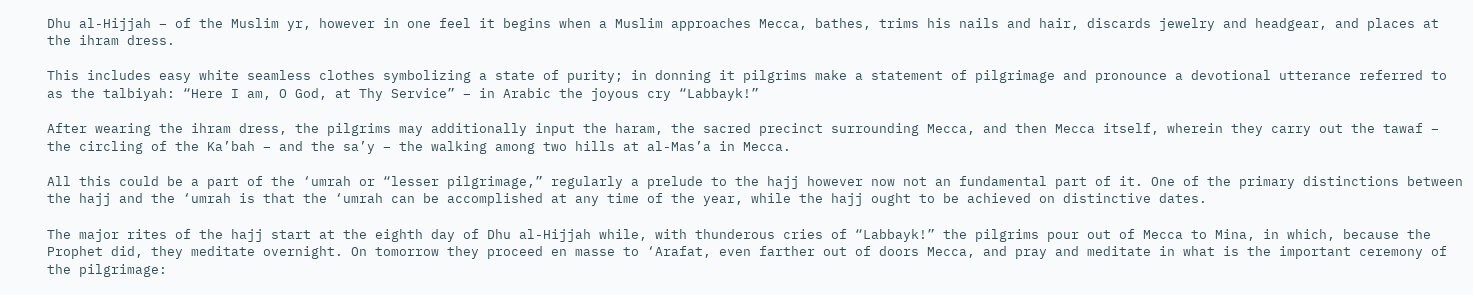Dhu al-Hijjah – of the Muslim yr, however in one feel it begins when a Muslim approaches Mecca, bathes, trims his nails and hair, discards jewelry and headgear, and places at the ihram dress.

This includes easy white seamless clothes symbolizing a state of purity; in donning it pilgrims make a statement of pilgrimage and pronounce a devotional utterance referred to as the talbiyah: “Here I am, O God, at Thy Service” – in Arabic the joyous cry “Labbayk!”

After wearing the ihram dress, the pilgrims may additionally input the haram, the sacred precinct surrounding Mecca, and then Mecca itself, wherein they carry out the tawaf – the circling of the Ka’bah – and the sa’y – the walking among two hills at al-Mas’a in Mecca.

All this could be a part of the ‘umrah or “lesser pilgrimage,” regularly a prelude to the hajj however now not an fundamental part of it. One of the primary distinctions between the hajj and the ‘umrah is that the ‘umrah can be accomplished at any time of the year, while the hajj ought to be achieved on distinctive dates.

The major rites of the hajj start at the eighth day of Dhu al-Hijjah while, with thunderous cries of “Labbayk!” the pilgrims pour out of Mecca to Mina, in which, because the Prophet did, they meditate overnight. On tomorrow they proceed en masse to ‘Arafat, even farther out of doors Mecca, and pray and meditate in what is the important ceremony of the pilgrimage: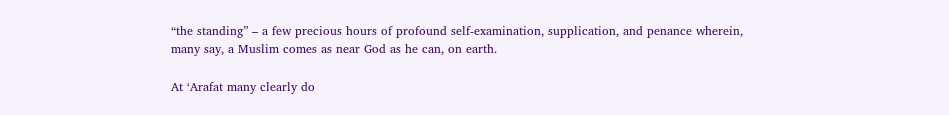“the standing” – a few precious hours of profound self-examination, supplication, and penance wherein, many say, a Muslim comes as near God as he can, on earth.

At ‘Arafat many clearly do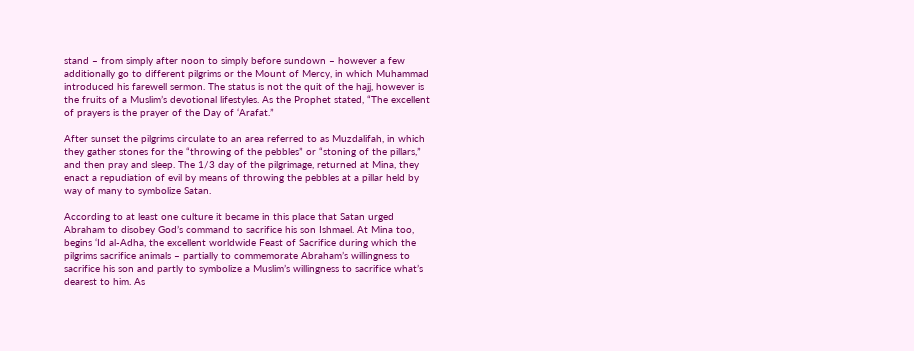stand – from simply after noon to simply before sundown – however a few additionally go to different pilgrims or the Mount of Mercy, in which Muhammad introduced his farewell sermon. The status is not the quit of the hajj, however is the fruits of a Muslim’s devotional lifestyles. As the Prophet stated, “The excellent of prayers is the prayer of the Day of ‘Arafat.”

After sunset the pilgrims circulate to an area referred to as Muzdalifah, in which they gather stones for the “throwing of the pebbles” or “stoning of the pillars,” and then pray and sleep. The 1/3 day of the pilgrimage, returned at Mina, they enact a repudiation of evil by means of throwing the pebbles at a pillar held by way of many to symbolize Satan.

According to at least one culture it became in this place that Satan urged Abraham to disobey God’s command to sacrifice his son Ishmael. At Mina too, begins ‘Id al-Adha, the excellent worldwide Feast of Sacrifice during which the pilgrims sacrifice animals – partially to commemorate Abraham’s willingness to sacrifice his son and partly to symbolize a Muslim’s willingness to sacrifice what’s dearest to him. As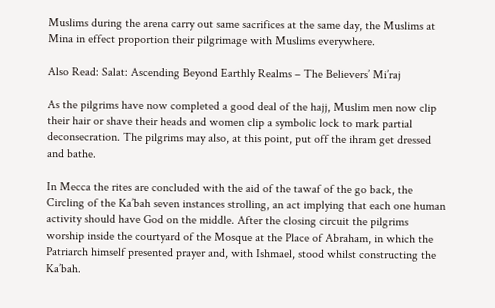Muslims during the arena carry out same sacrifices at the same day, the Muslims at Mina in effect proportion their pilgrimage with Muslims everywhere.

Also Read: Salat: Ascending Beyond Earthly Realms – The Believers’ Mi’raj

As the pilgrims have now completed a good deal of the hajj, Muslim men now clip their hair or shave their heads and women clip a symbolic lock to mark partial deconsecration. The pilgrims may also, at this point, put off the ihram get dressed and bathe.

In Mecca the rites are concluded with the aid of the tawaf of the go back, the Circling of the Ka’bah seven instances strolling, an act implying that each one human activity should have God on the middle. After the closing circuit the pilgrims worship inside the courtyard of the Mosque at the Place of Abraham, in which the Patriarch himself presented prayer and, with Ishmael, stood whilst constructing the Ka’bah.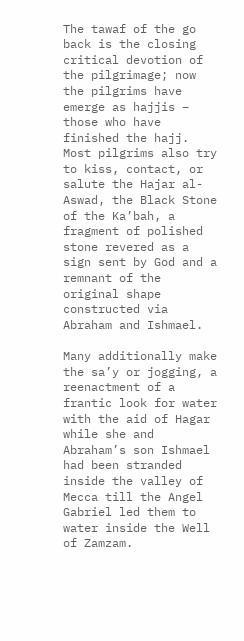The tawaf of the go back is the closing critical devotion of the pilgrimage; now the pilgrims have emerge as hajjis – those who have finished the hajj. Most pilgrims also try to kiss, contact, or salute the Hajar al-Aswad, the Black Stone of the Ka’bah, a fragment of polished stone revered as a sign sent by God and a remnant of the original shape constructed via Abraham and Ishmael.

Many additionally make the sa’y or jogging, a reenactment of a frantic look for water with the aid of Hagar while she and Abraham’s son Ishmael had been stranded inside the valley of Mecca till the Angel Gabriel led them to water inside the Well of Zamzam.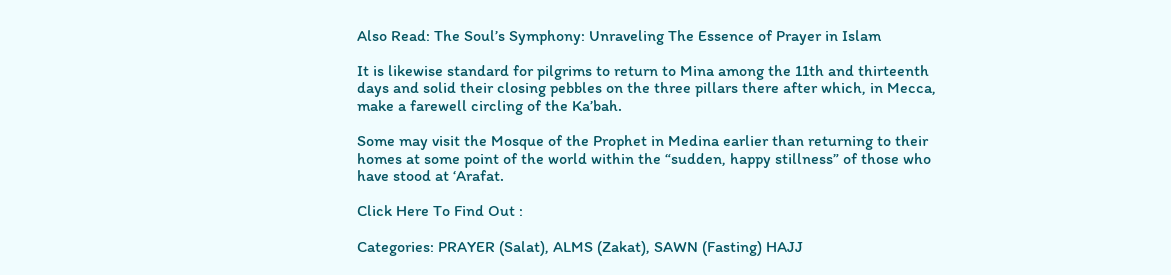Also Read: The Soul’s Symphony: Unraveling The Essence of Prayer in Islam

It is likewise standard for pilgrims to return to Mina among the 11th and thirteenth days and solid their closing pebbles on the three pillars there after which, in Mecca, make a farewell circling of the Ka’bah.

Some may visit the Mosque of the Prophet in Medina earlier than returning to their homes at some point of the world within the “sudden, happy stillness” of those who have stood at ‘Arafat.

Click Here To Find Out :

Categories: PRAYER (Salat), ALMS (Zakat), SAWN (Fasting) HAJJ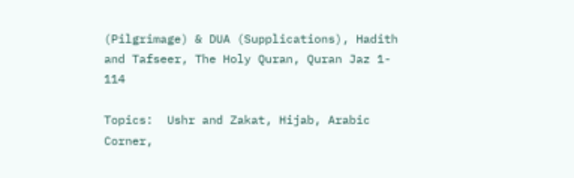(Pilgrimage) & DUA (Supplications), Hadith and Tafseer, The Holy Quran, Quran Jaz 1- 114

Topics:  Ushr and Zakat, Hijab, Arabic Corner,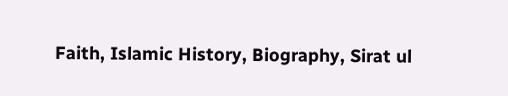Faith, Islamic History, Biography, Sirat ul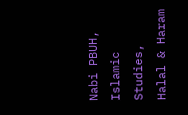Nabi PBUH,  Islamic Studies, Halal & Haram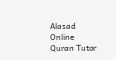Alasad Online Quran Tutor